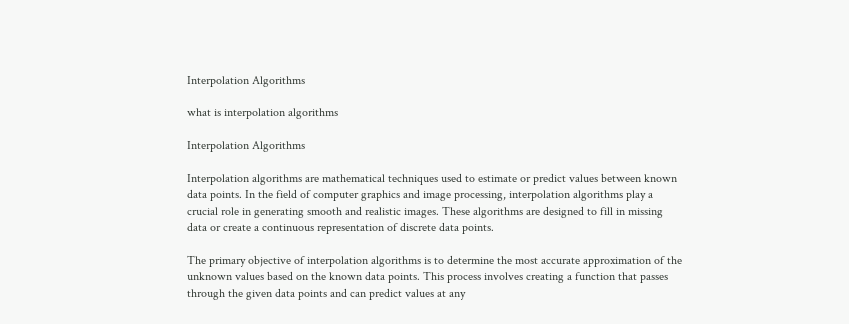Interpolation Algorithms

what is interpolation algorithms

Interpolation Algorithms

Interpolation algorithms are mathematical techniques used to estimate or predict values between known data points. In the field of computer graphics and image processing, interpolation algorithms play a crucial role in generating smooth and realistic images. These algorithms are designed to fill in missing data or create a continuous representation of discrete data points.

The primary objective of interpolation algorithms is to determine the most accurate approximation of the unknown values based on the known data points. This process involves creating a function that passes through the given data points and can predict values at any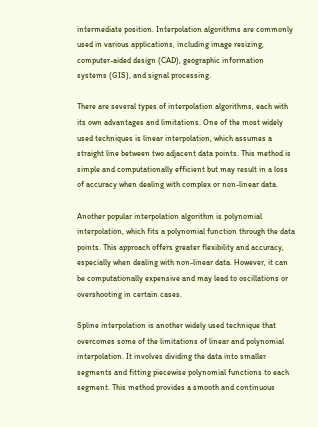intermediate position. Interpolation algorithms are commonly used in various applications, including image resizing, computer-aided design (CAD), geographic information systems (GIS), and signal processing.

There are several types of interpolation algorithms, each with its own advantages and limitations. One of the most widely used techniques is linear interpolation, which assumes a straight line between two adjacent data points. This method is simple and computationally efficient but may result in a loss of accuracy when dealing with complex or non-linear data.

Another popular interpolation algorithm is polynomial interpolation, which fits a polynomial function through the data points. This approach offers greater flexibility and accuracy, especially when dealing with non-linear data. However, it can be computationally expensive and may lead to oscillations or overshooting in certain cases.

Spline interpolation is another widely used technique that overcomes some of the limitations of linear and polynomial interpolation. It involves dividing the data into smaller segments and fitting piecewise polynomial functions to each segment. This method provides a smooth and continuous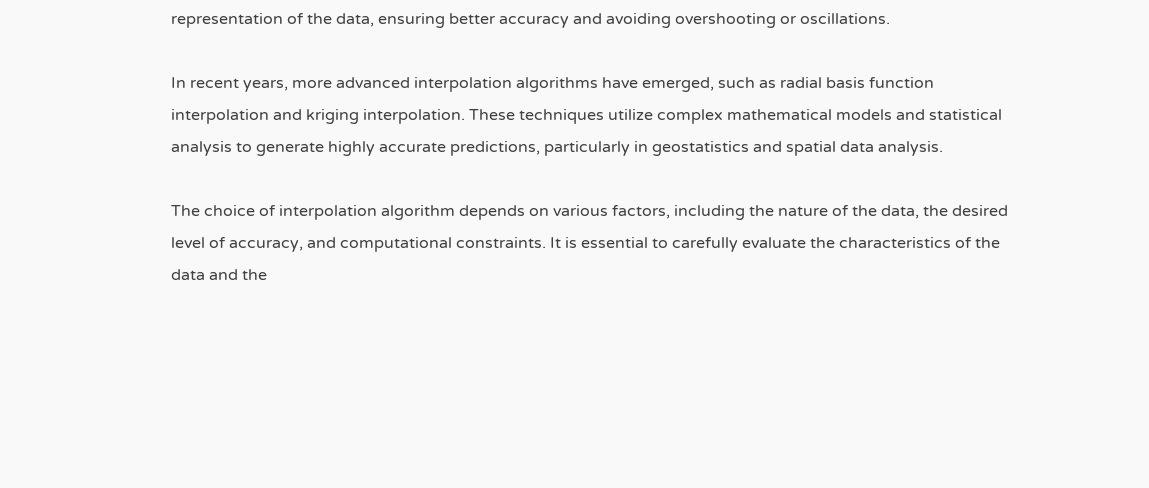representation of the data, ensuring better accuracy and avoiding overshooting or oscillations.

In recent years, more advanced interpolation algorithms have emerged, such as radial basis function interpolation and kriging interpolation. These techniques utilize complex mathematical models and statistical analysis to generate highly accurate predictions, particularly in geostatistics and spatial data analysis.

The choice of interpolation algorithm depends on various factors, including the nature of the data, the desired level of accuracy, and computational constraints. It is essential to carefully evaluate the characteristics of the data and the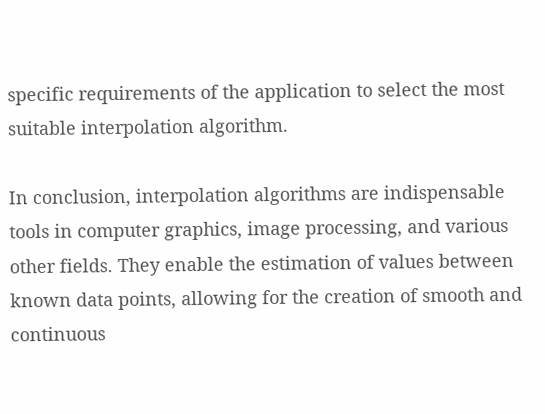specific requirements of the application to select the most suitable interpolation algorithm.

In conclusion, interpolation algorithms are indispensable tools in computer graphics, image processing, and various other fields. They enable the estimation of values between known data points, allowing for the creation of smooth and continuous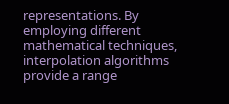representations. By employing different mathematical techniques, interpolation algorithms provide a range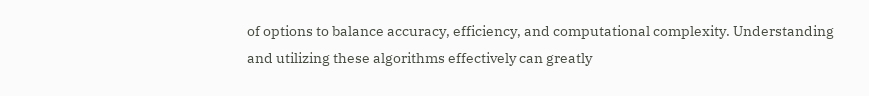of options to balance accuracy, efficiency, and computational complexity. Understanding and utilizing these algorithms effectively can greatly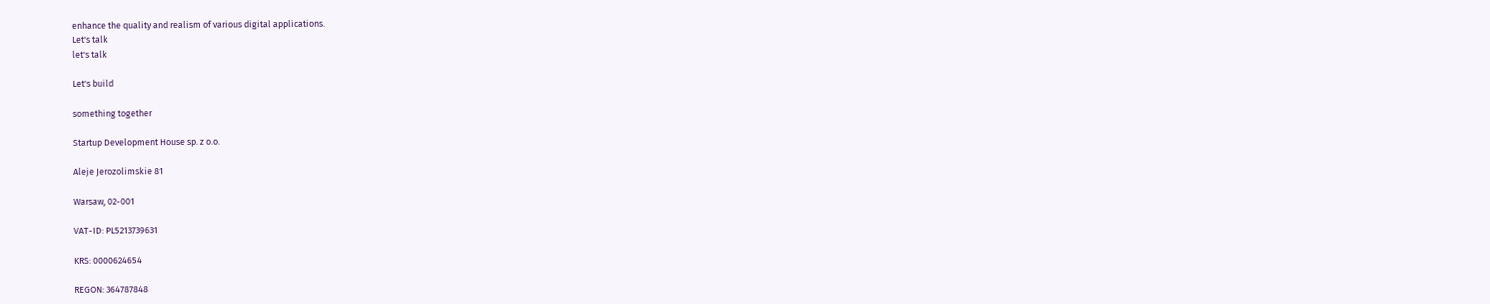enhance the quality and realism of various digital applications.
Let's talk
let's talk

Let's build

something together

Startup Development House sp. z o.o.

Aleje Jerozolimskie 81

Warsaw, 02-001

VAT-ID: PL5213739631

KRS: 0000624654

REGON: 364787848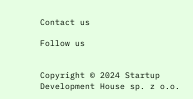Contact us

Follow us


Copyright © 2024 Startup Development House sp. z o.o.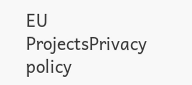EU ProjectsPrivacy policy